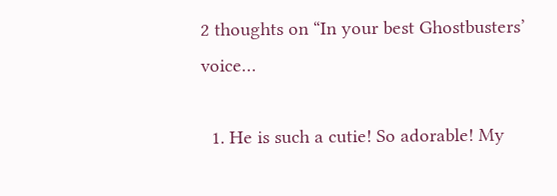2 thoughts on “In your best Ghostbusters’ voice…

  1. He is such a cutie! So adorable! My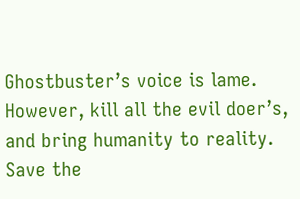Ghostbuster’s voice is lame. However, kill all the evil doer’s, and bring humanity to reality. Save the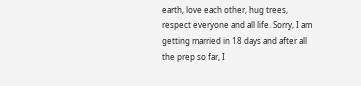earth, love each other, hug trees, respect everyone and all life. Sorry, I am getting married in 18 days and after all the prep so far, I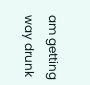am getting way drunk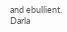and ebullient. Darla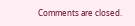Comments are closed.